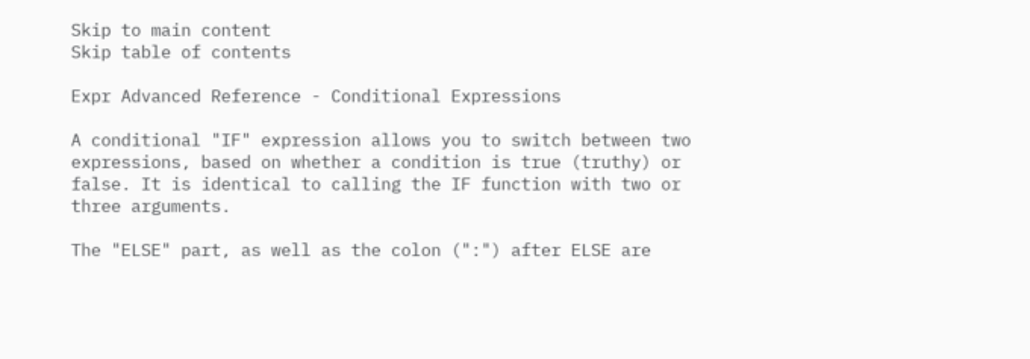Skip to main content
Skip table of contents

Expr Advanced Reference - Conditional Expressions

A conditional "IF" expression allows you to switch between two expressions, based on whether a condition is true (truthy) or false. It is identical to calling the IF function with two or three arguments.

The "ELSE" part, as well as the colon (":") after ELSE are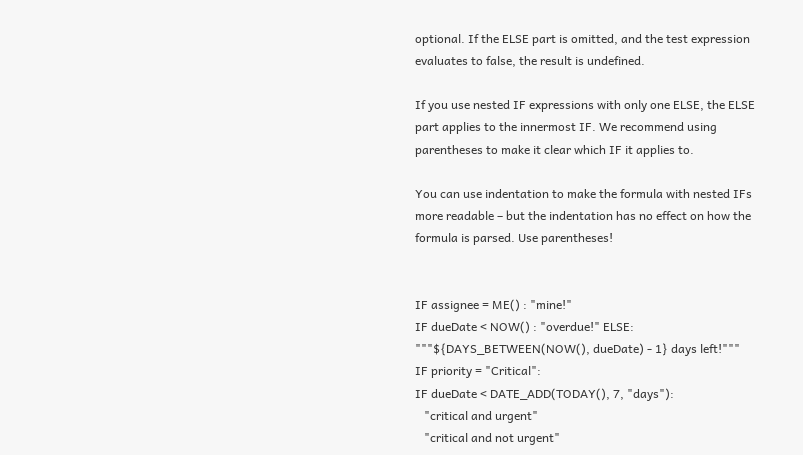optional. If the ELSE part is omitted, and the test expression evaluates to false, the result is undefined.

If you use nested IF expressions with only one ELSE, the ELSE part applies to the innermost IF. We recommend using parentheses to make it clear which IF it applies to.

You can use indentation to make the formula with nested IFs more readable – but the indentation has no effect on how the formula is parsed. Use parentheses!


IF assignee = ME() : "mine!"
IF dueDate < NOW() : "overdue!" ELSE: """${DAYS_BETWEEN(NOW(), dueDate) - 1} days left!"""
IF priority = "Critical":
IF dueDate < DATE_ADD(TODAY(), 7, "days"):
   "critical and urgent"
   "critical and not urgent"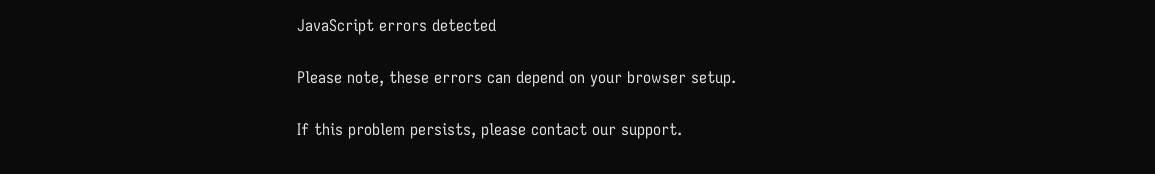JavaScript errors detected

Please note, these errors can depend on your browser setup.

If this problem persists, please contact our support.